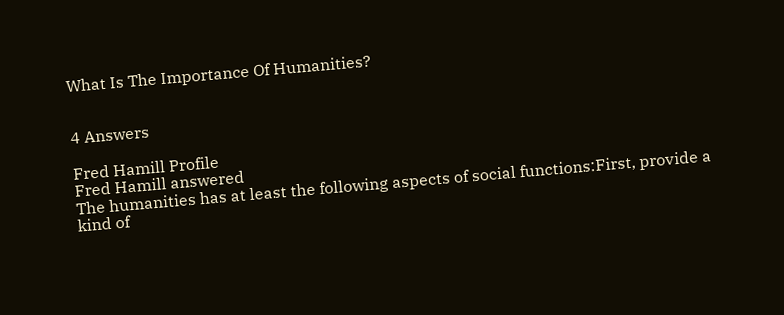What Is The Importance Of Humanities?


4 Answers

Fred Hamill Profile
Fred Hamill answered
The humanities has at least the following aspects of social functions:First, provide a kind of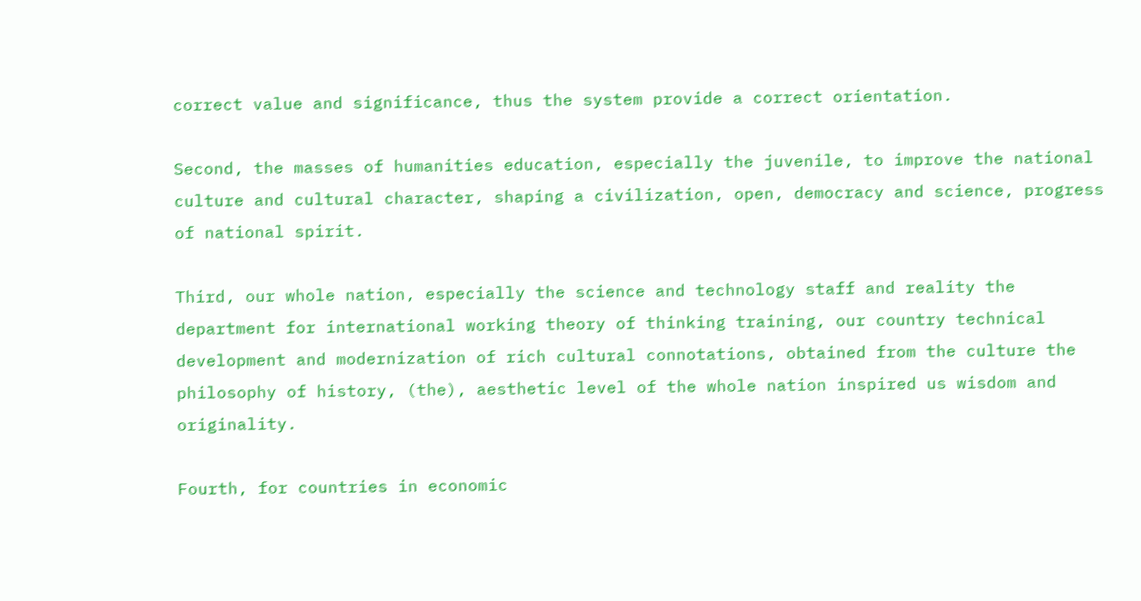correct value and significance, thus the system provide a correct orientation.

Second, the masses of humanities education, especially the juvenile, to improve the national culture and cultural character, shaping a civilization, open, democracy and science, progress of national spirit.

Third, our whole nation, especially the science and technology staff and reality the department for international working theory of thinking training, our country technical development and modernization of rich cultural connotations, obtained from the culture the philosophy of history, (the), aesthetic level of the whole nation inspired us wisdom and originality.

Fourth, for countries in economic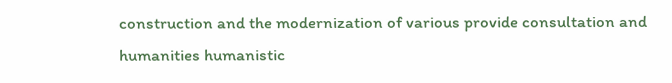construction and the modernization of various provide consultation and humanities humanistic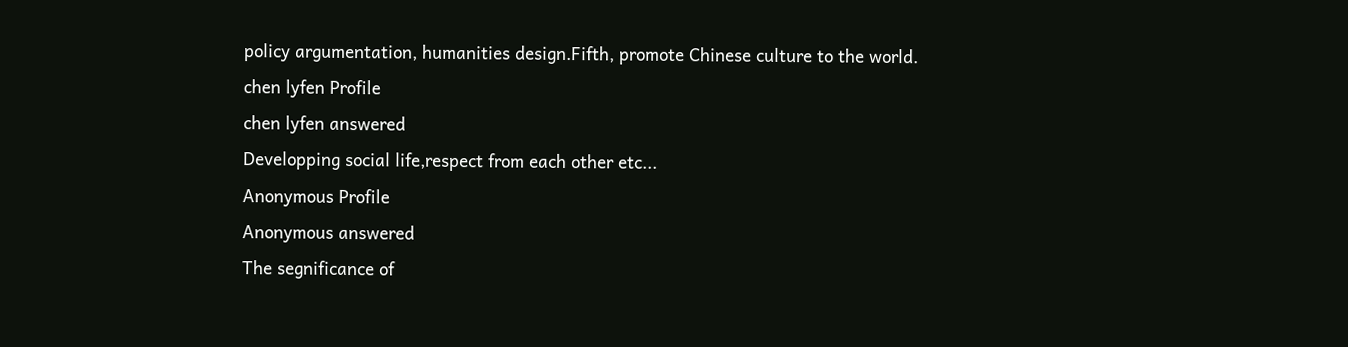policy argumentation, humanities design.Fifth, promote Chinese culture to the world.
chen lyfen Profile
chen lyfen answered
Developping social life,respect from each other etc...
Anonymous Profile
Anonymous answered
The segnificance of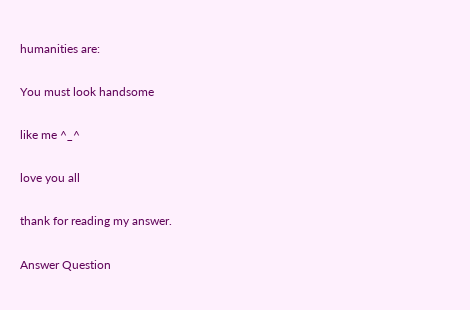humanities are:

You must look handsome

like me ^_^

love you all

thank for reading my answer.

Answer Question